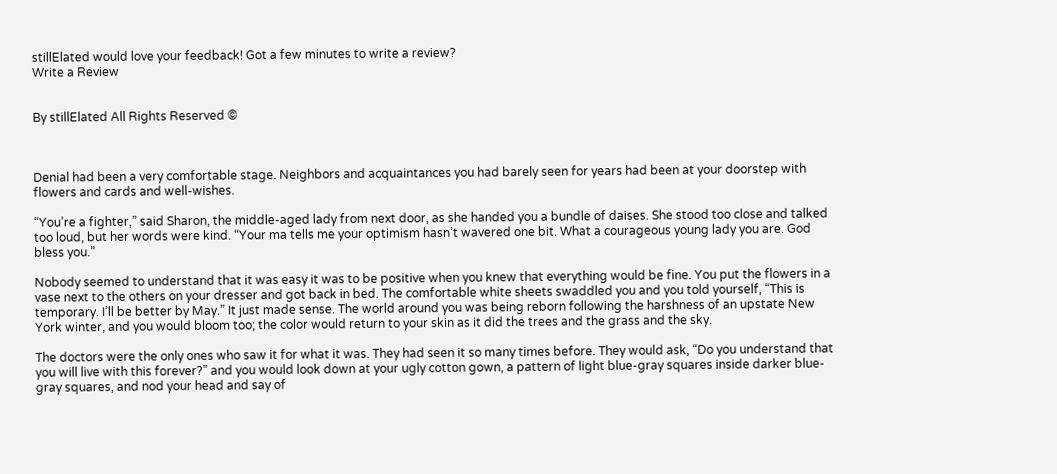stillElated would love your feedback! Got a few minutes to write a review?
Write a Review


By stillElated All Rights Reserved ©



Denial had been a very comfortable stage. Neighbors and acquaintances you had barely seen for years had been at your doorstep with flowers and cards and well-wishes.

“You’re a fighter,” said Sharon, the middle-aged lady from next door, as she handed you a bundle of daises. She stood too close and talked too loud, but her words were kind. “Your ma tells me your optimism hasn’t wavered one bit. What a courageous young lady you are. God bless you.”

Nobody seemed to understand that it was easy it was to be positive when you knew that everything would be fine. You put the flowers in a vase next to the others on your dresser and got back in bed. The comfortable white sheets swaddled you and you told yourself, “This is temporary. I’ll be better by May.” It just made sense. The world around you was being reborn following the harshness of an upstate New York winter, and you would bloom too; the color would return to your skin as it did the trees and the grass and the sky.

The doctors were the only ones who saw it for what it was. They had seen it so many times before. They would ask, “Do you understand that you will live with this forever?” and you would look down at your ugly cotton gown, a pattern of light blue-gray squares inside darker blue-gray squares, and nod your head and say of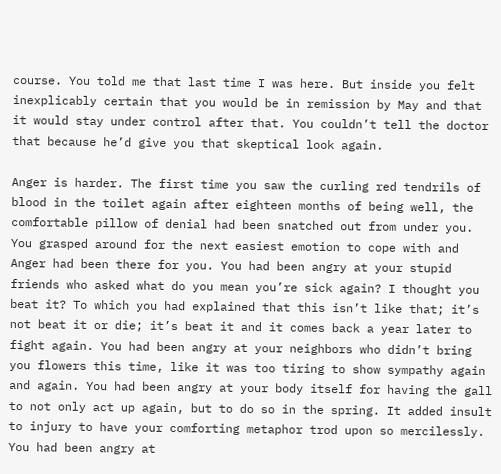course. You told me that last time I was here. But inside you felt inexplicably certain that you would be in remission by May and that it would stay under control after that. You couldn’t tell the doctor that because he’d give you that skeptical look again.

Anger is harder. The first time you saw the curling red tendrils of blood in the toilet again after eighteen months of being well, the comfortable pillow of denial had been snatched out from under you. You grasped around for the next easiest emotion to cope with and Anger had been there for you. You had been angry at your stupid friends who asked what do you mean you’re sick again? I thought you beat it? To which you had explained that this isn’t like that; it’s not beat it or die; it’s beat it and it comes back a year later to fight again. You had been angry at your neighbors who didn’t bring you flowers this time, like it was too tiring to show sympathy again and again. You had been angry at your body itself for having the gall to not only act up again, but to do so in the spring. It added insult to injury to have your comforting metaphor trod upon so mercilessly. You had been angry at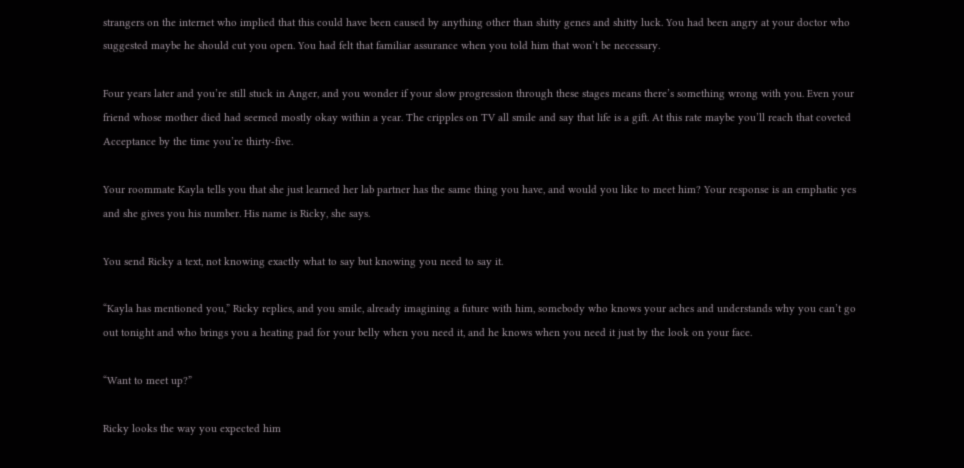strangers on the internet who implied that this could have been caused by anything other than shitty genes and shitty luck. You had been angry at your doctor who suggested maybe he should cut you open. You had felt that familiar assurance when you told him that won’t be necessary.

Four years later and you’re still stuck in Anger, and you wonder if your slow progression through these stages means there’s something wrong with you. Even your friend whose mother died had seemed mostly okay within a year. The cripples on TV all smile and say that life is a gift. At this rate maybe you’ll reach that coveted Acceptance by the time you’re thirty-five.

Your roommate Kayla tells you that she just learned her lab partner has the same thing you have, and would you like to meet him? Your response is an emphatic yes and she gives you his number. His name is Ricky, she says.

You send Ricky a text, not knowing exactly what to say but knowing you need to say it.

“Kayla has mentioned you,” Ricky replies, and you smile, already imagining a future with him, somebody who knows your aches and understands why you can’t go out tonight and who brings you a heating pad for your belly when you need it, and he knows when you need it just by the look on your face.

“Want to meet up?”

Ricky looks the way you expected him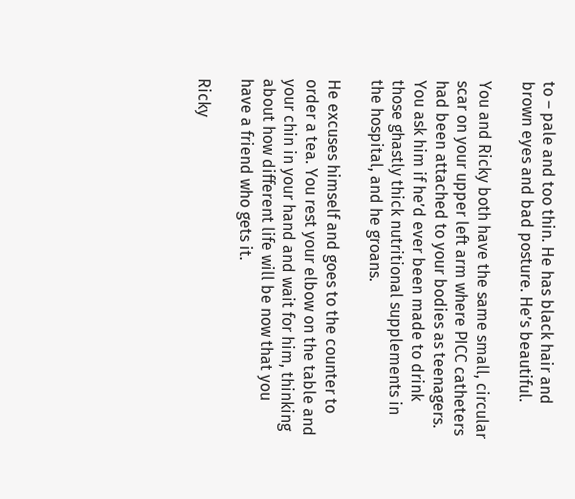to – pale and too thin. He has black hair and brown eyes and bad posture. He’s beautiful.

You and Ricky both have the same small, circular scar on your upper left arm where PICC catheters had been attached to your bodies as teenagers. You ask him if he’d ever been made to drink those ghastly thick nutritional supplements in the hospital, and he groans.

He excuses himself and goes to the counter to order a tea. You rest your elbow on the table and your chin in your hand and wait for him, thinking about how different life will be now that you have a friend who gets it.

Ricky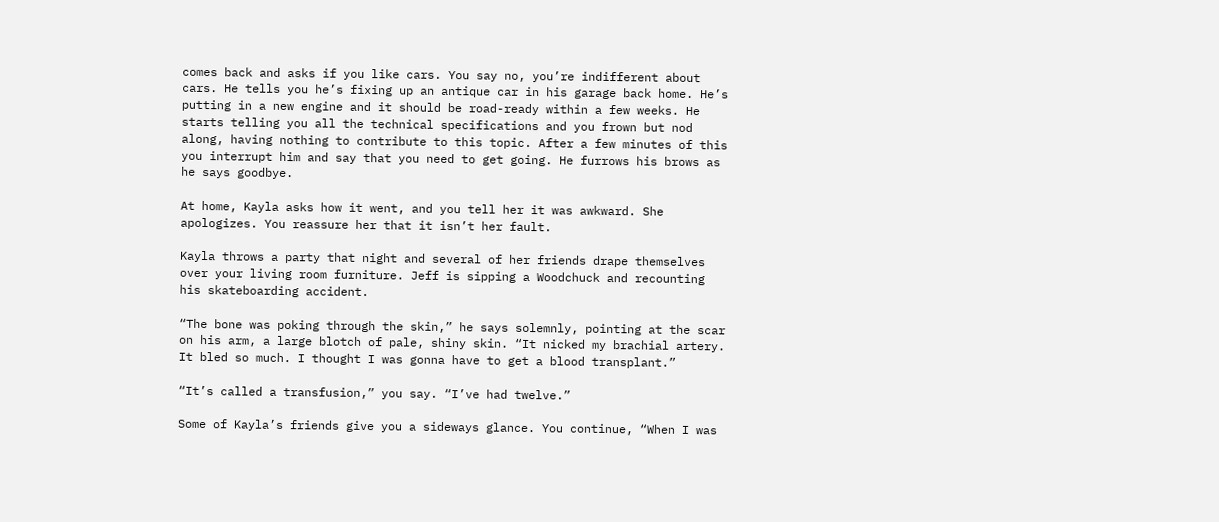comes back and asks if you like cars. You say no, you’re indifferent about cars. He tells you he’s fixing up an antique car in his garage back home. He’s putting in a new engine and it should be road-ready within a few weeks. He starts telling you all the technical specifications and you frown but nod along, having nothing to contribute to this topic. After a few minutes of this you interrupt him and say that you need to get going. He furrows his brows as he says goodbye.

At home, Kayla asks how it went, and you tell her it was awkward. She apologizes. You reassure her that it isn’t her fault.

Kayla throws a party that night and several of her friends drape themselves over your living room furniture. Jeff is sipping a Woodchuck and recounting his skateboarding accident.

“The bone was poking through the skin,” he says solemnly, pointing at the scar on his arm, a large blotch of pale, shiny skin. “It nicked my brachial artery. It bled so much. I thought I was gonna have to get a blood transplant.”

“It’s called a transfusion,” you say. “I’ve had twelve.”

Some of Kayla’s friends give you a sideways glance. You continue, “When I was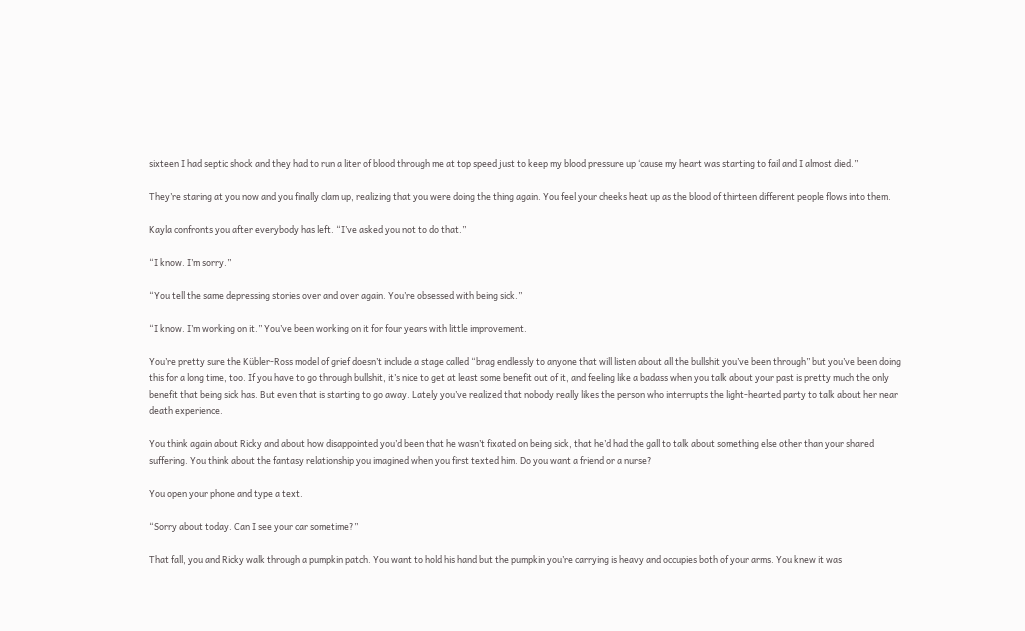sixteen I had septic shock and they had to run a liter of blood through me at top speed just to keep my blood pressure up ‘cause my heart was starting to fail and I almost died.”

They’re staring at you now and you finally clam up, realizing that you were doing the thing again. You feel your cheeks heat up as the blood of thirteen different people flows into them.

Kayla confronts you after everybody has left. “I’ve asked you not to do that.”

“I know. I’m sorry.”

“You tell the same depressing stories over and over again. You’re obsessed with being sick.”

“I know. I’m working on it.” You’ve been working on it for four years with little improvement.

You’re pretty sure the Kübler-Ross model of grief doesn’t include a stage called “brag endlessly to anyone that will listen about all the bullshit you’ve been through” but you’ve been doing this for a long time, too. If you have to go through bullshit, it’s nice to get at least some benefit out of it, and feeling like a badass when you talk about your past is pretty much the only benefit that being sick has. But even that is starting to go away. Lately you’ve realized that nobody really likes the person who interrupts the light-hearted party to talk about her near death experience.

You think again about Ricky and about how disappointed you’d been that he wasn’t fixated on being sick, that he’d had the gall to talk about something else other than your shared suffering. You think about the fantasy relationship you imagined when you first texted him. Do you want a friend or a nurse?

You open your phone and type a text.

“Sorry about today. Can I see your car sometime?”

That fall, you and Ricky walk through a pumpkin patch. You want to hold his hand but the pumpkin you’re carrying is heavy and occupies both of your arms. You knew it was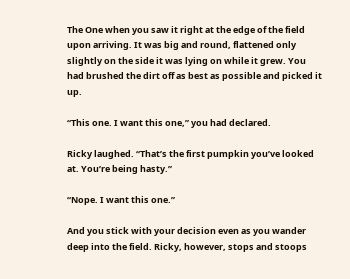The One when you saw it right at the edge of the field upon arriving. It was big and round, flattened only slightly on the side it was lying on while it grew. You had brushed the dirt off as best as possible and picked it up.

“This one. I want this one,” you had declared.

Ricky laughed. “That’s the first pumpkin you’ve looked at. You’re being hasty.”

“Nope. I want this one.”

And you stick with your decision even as you wander deep into the field. Ricky, however, stops and stoops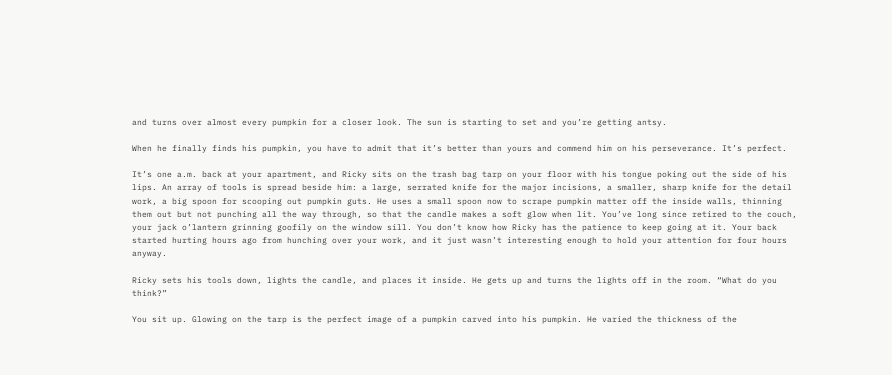and turns over almost every pumpkin for a closer look. The sun is starting to set and you’re getting antsy.

When he finally finds his pumpkin, you have to admit that it’s better than yours and commend him on his perseverance. It’s perfect.

It’s one a.m. back at your apartment, and Ricky sits on the trash bag tarp on your floor with his tongue poking out the side of his lips. An array of tools is spread beside him: a large, serrated knife for the major incisions, a smaller, sharp knife for the detail work, a big spoon for scooping out pumpkin guts. He uses a small spoon now to scrape pumpkin matter off the inside walls, thinning them out but not punching all the way through, so that the candle makes a soft glow when lit. You’ve long since retired to the couch, your jack o’lantern grinning goofily on the window sill. You don’t know how Ricky has the patience to keep going at it. Your back started hurting hours ago from hunching over your work, and it just wasn’t interesting enough to hold your attention for four hours anyway.

Ricky sets his tools down, lights the candle, and places it inside. He gets up and turns the lights off in the room. “What do you think?”

You sit up. Glowing on the tarp is the perfect image of a pumpkin carved into his pumpkin. He varied the thickness of the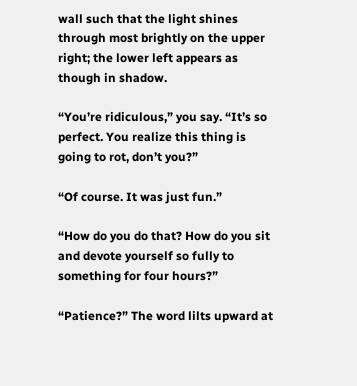wall such that the light shines through most brightly on the upper right; the lower left appears as though in shadow.

“You’re ridiculous,” you say. “It’s so perfect. You realize this thing is going to rot, don’t you?”

“Of course. It was just fun.”

“How do you do that? How do you sit and devote yourself so fully to something for four hours?”

“Patience?” The word lilts upward at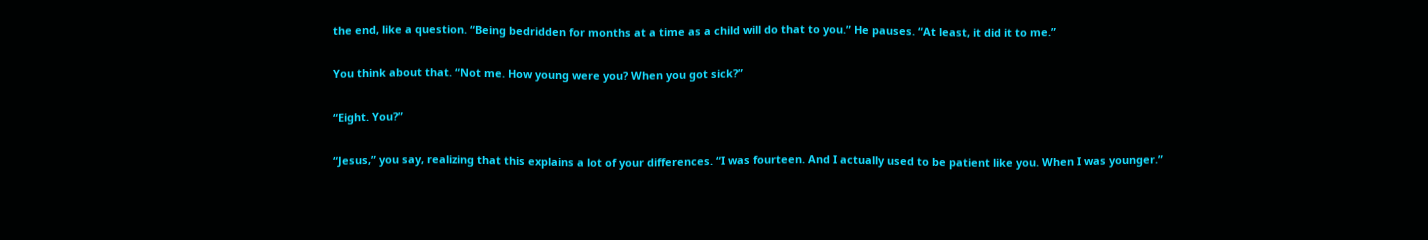the end, like a question. “Being bedridden for months at a time as a child will do that to you.” He pauses. “At least, it did it to me.”

You think about that. “Not me. How young were you? When you got sick?”

“Eight. You?”

“Jesus,” you say, realizing that this explains a lot of your differences. “I was fourteen. And I actually used to be patient like you. When I was younger.”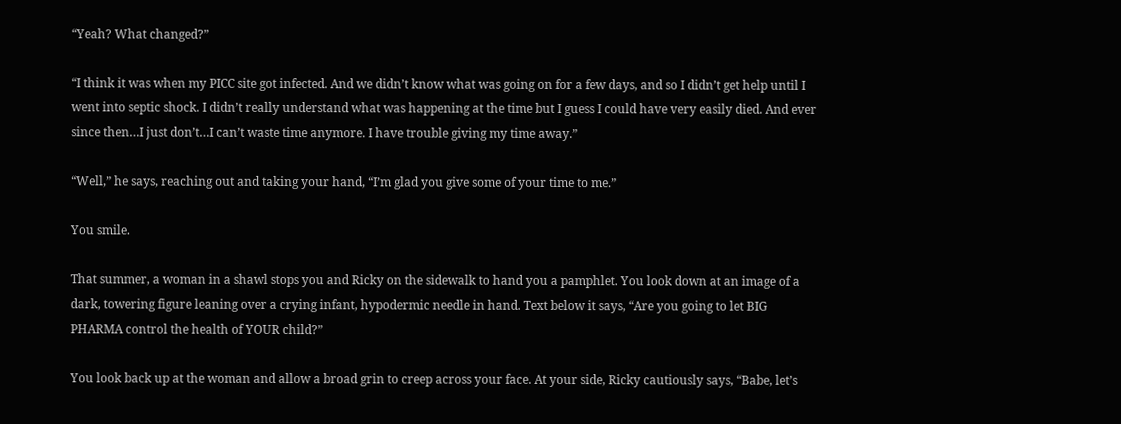“Yeah? What changed?”

“I think it was when my PICC site got infected. And we didn’t know what was going on for a few days, and so I didn’t get help until I went into septic shock. I didn’t really understand what was happening at the time but I guess I could have very easily died. And ever since then…I just don’t…I can’t waste time anymore. I have trouble giving my time away.”

“Well,” he says, reaching out and taking your hand, “I’m glad you give some of your time to me.”

You smile.

That summer, a woman in a shawl stops you and Ricky on the sidewalk to hand you a pamphlet. You look down at an image of a dark, towering figure leaning over a crying infant, hypodermic needle in hand. Text below it says, “Are you going to let BIG PHARMA control the health of YOUR child?”

You look back up at the woman and allow a broad grin to creep across your face. At your side, Ricky cautiously says, “Babe, let’s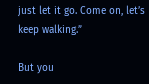just let it go. Come on, let’s keep walking.”

But you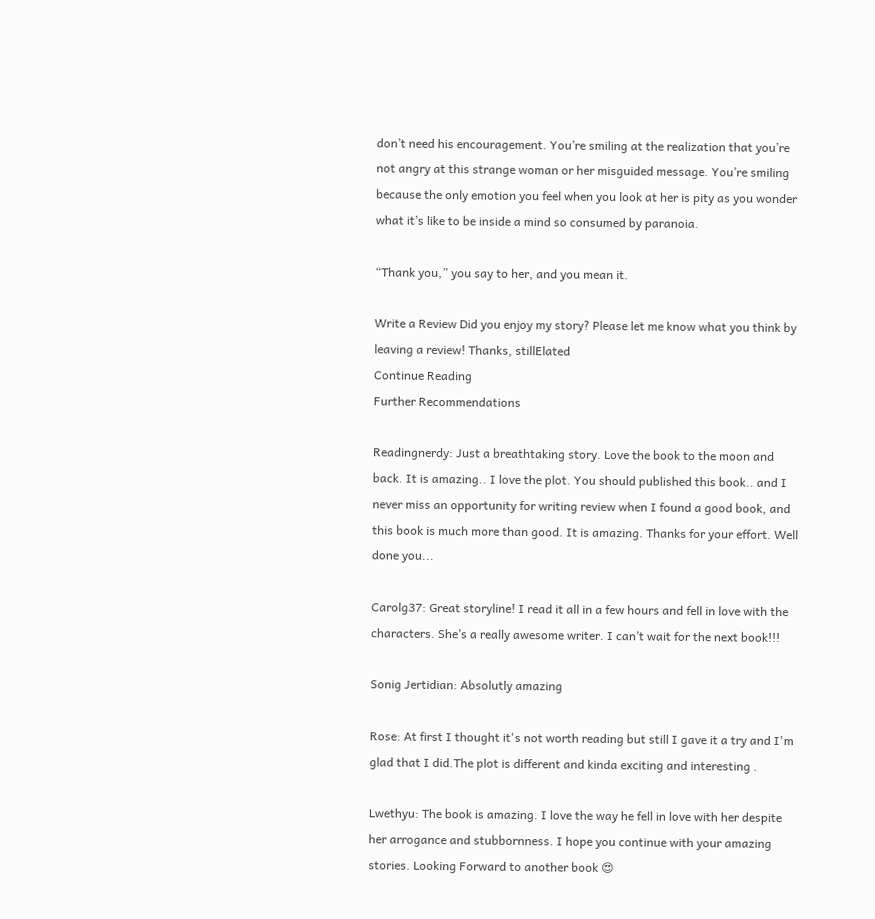don’t need his encouragement. You’re smiling at the realization that you’re not angry at this strange woman or her misguided message. You’re smiling because the only emotion you feel when you look at her is pity as you wonder what it’s like to be inside a mind so consumed by paranoia.

“Thank you,” you say to her, and you mean it.

Write a Review Did you enjoy my story? Please let me know what you think by leaving a review! Thanks, stillElated
Continue Reading
Further Recommendations

Readingnerdy: Just a breathtaking story. Love the book to the moon and back. It is amazing.. I love the plot. You should published this book.. and I never miss an opportunity for writing review when I found a good book, and this book is much more than good. It is amazing. Thanks for your effort. Well done you...

Carolg37: Great storyline! I read it all in a few hours and fell in love with the characters. She’s a really awesome writer. I can’t wait for the next book!!!

Sonig Jertidian: Absolutly amazing

Rose: At first I thought it's not worth reading but still I gave it a try and I'm glad that I did.The plot is different and kinda exciting and interesting .

Lwethyu: The book is amazing. I love the way he fell in love with her despite her arrogance and stubbornness. I hope you continue with your amazing stories. Looking Forward to another book 😍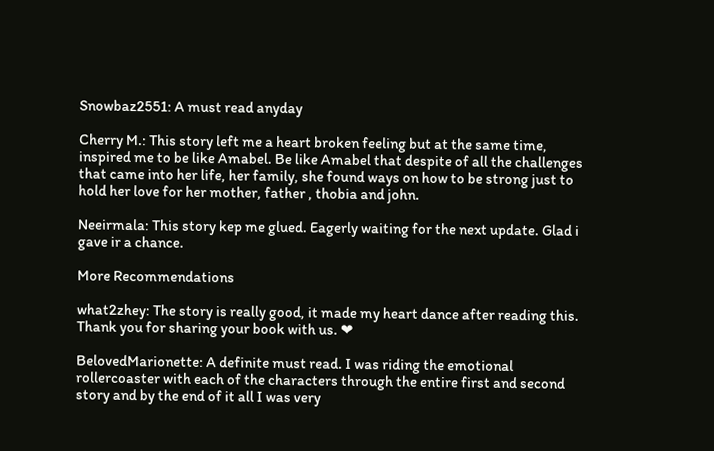Snowbaz2551: A must read anyday

Cherry M.: This story left me a heart broken feeling but at the same time, inspired me to be like Amabel. Be like Amabel that despite of all the challenges that came into her life, her family, she found ways on how to be strong just to hold her love for her mother, father , thobia and john.

Neeirmala: This story kep me glued. Eagerly waiting for the next update. Glad i gave ir a chance.

More Recommendations

what2zhey: The story is really good, it made my heart dance after reading this. Thank you for sharing your book with us. ❤

BelovedMarionette: A definite must read. I was riding the emotional rollercoaster with each of the characters through the entire first and second story and by the end of it all I was very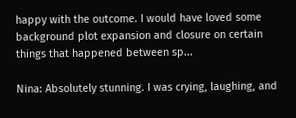happy with the outcome. I would have loved some background plot expansion and closure on certain things that happened between sp...

Nina: Absolutely stunning. I was crying, laughing, and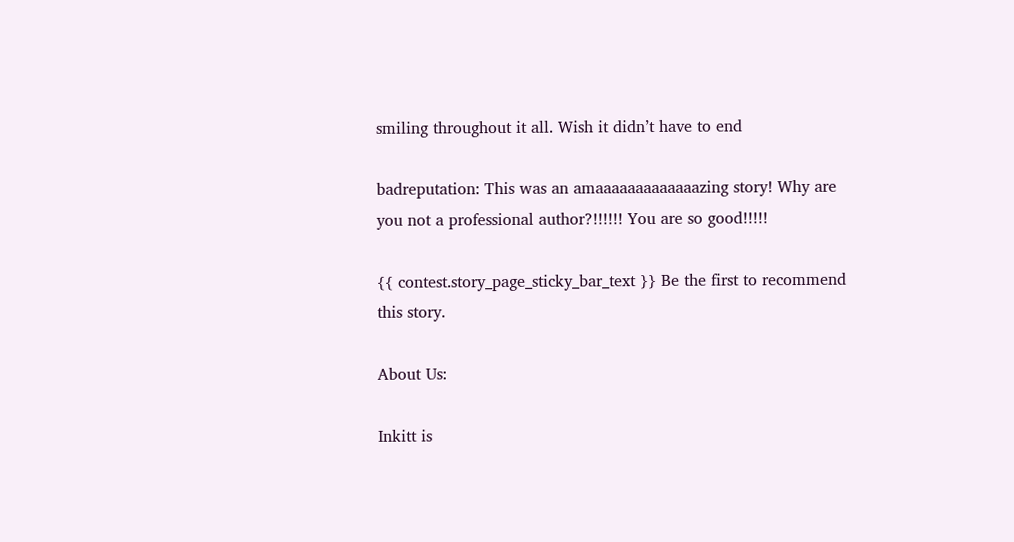smiling throughout it all. Wish it didn’t have to end

badreputation: This was an amaaaaaaaaaaaaazing story! Why are you not a professional author?!!!!!! You are so good!!!!!

{{ contest.story_page_sticky_bar_text }} Be the first to recommend this story.

About Us:

Inkitt is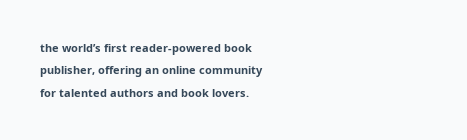the world’s first reader-powered book publisher, offering an online community for talented authors and book lovers.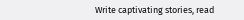Write captivating stories, read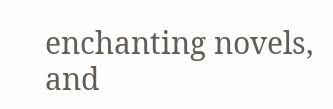enchanting novels, and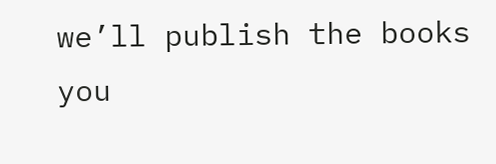we’ll publish the books you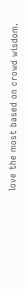love the most based on crowd wisdom.